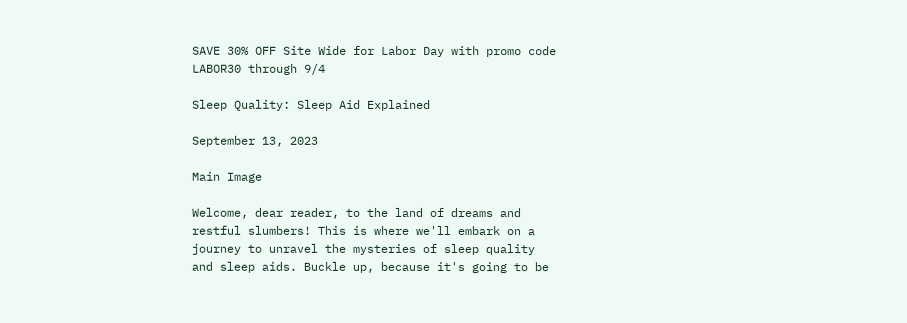SAVE 30% OFF Site Wide for Labor Day with promo code LABOR30 through 9/4

Sleep Quality: Sleep Aid Explained

September 13, 2023

Main Image

Welcome, dear reader, to the land of dreams and restful slumbers! This is where we'll embark on a journey to unravel the mysteries of sleep quality and sleep aids. Buckle up, because it's going to be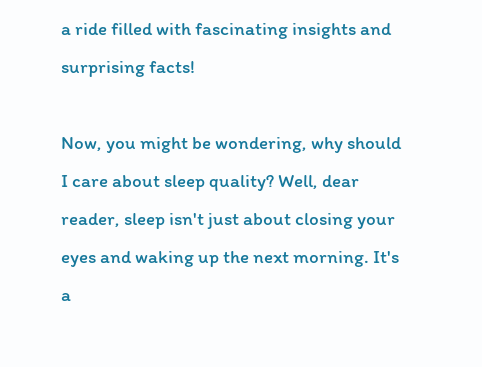a ride filled with fascinating insights and surprising facts!

Now, you might be wondering, why should I care about sleep quality? Well, dear reader, sleep isn't just about closing your eyes and waking up the next morning. It's a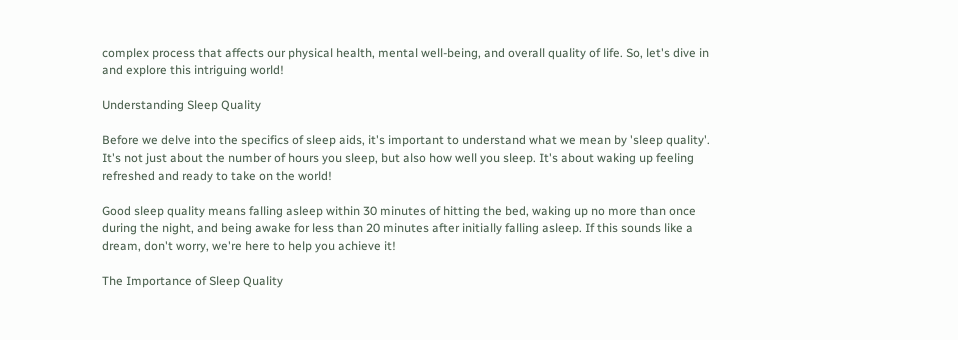complex process that affects our physical health, mental well-being, and overall quality of life. So, let's dive in and explore this intriguing world!

Understanding Sleep Quality

Before we delve into the specifics of sleep aids, it's important to understand what we mean by 'sleep quality'. It's not just about the number of hours you sleep, but also how well you sleep. It's about waking up feeling refreshed and ready to take on the world!

Good sleep quality means falling asleep within 30 minutes of hitting the bed, waking up no more than once during the night, and being awake for less than 20 minutes after initially falling asleep. If this sounds like a dream, don't worry, we're here to help you achieve it!

The Importance of Sleep Quality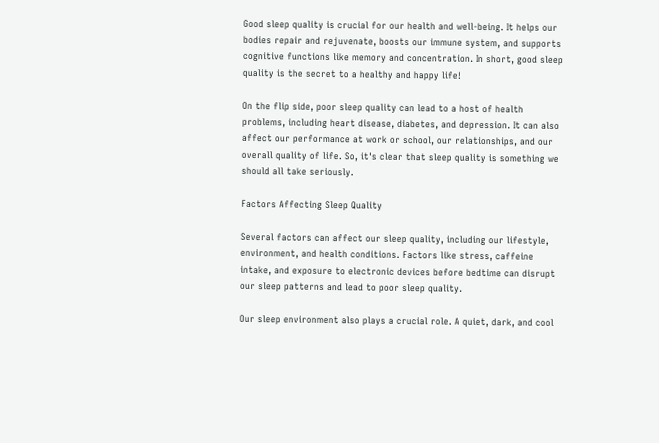Good sleep quality is crucial for our health and well-being. It helps our bodies repair and rejuvenate, boosts our immune system, and supports cognitive functions like memory and concentration. In short, good sleep quality is the secret to a healthy and happy life!

On the flip side, poor sleep quality can lead to a host of health problems, including heart disease, diabetes, and depression. It can also affect our performance at work or school, our relationships, and our overall quality of life. So, it's clear that sleep quality is something we should all take seriously.

Factors Affecting Sleep Quality

Several factors can affect our sleep quality, including our lifestyle, environment, and health conditions. Factors like stress, caffeine intake, and exposure to electronic devices before bedtime can disrupt our sleep patterns and lead to poor sleep quality.

Our sleep environment also plays a crucial role. A quiet, dark, and cool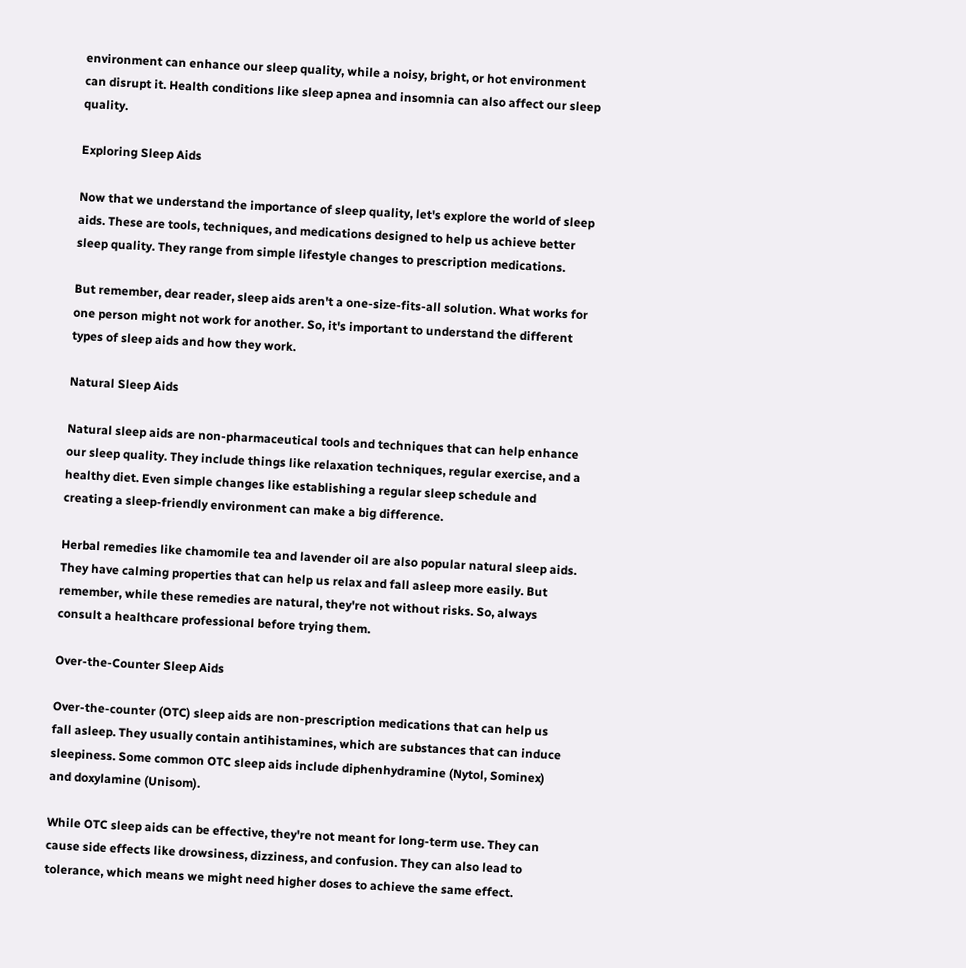environment can enhance our sleep quality, while a noisy, bright, or hot environment can disrupt it. Health conditions like sleep apnea and insomnia can also affect our sleep quality.

Exploring Sleep Aids

Now that we understand the importance of sleep quality, let's explore the world of sleep aids. These are tools, techniques, and medications designed to help us achieve better sleep quality. They range from simple lifestyle changes to prescription medications.

But remember, dear reader, sleep aids aren't a one-size-fits-all solution. What works for one person might not work for another. So, it's important to understand the different types of sleep aids and how they work.

Natural Sleep Aids

Natural sleep aids are non-pharmaceutical tools and techniques that can help enhance our sleep quality. They include things like relaxation techniques, regular exercise, and a healthy diet. Even simple changes like establishing a regular sleep schedule and creating a sleep-friendly environment can make a big difference.

Herbal remedies like chamomile tea and lavender oil are also popular natural sleep aids. They have calming properties that can help us relax and fall asleep more easily. But remember, while these remedies are natural, they're not without risks. So, always consult a healthcare professional before trying them.

Over-the-Counter Sleep Aids

Over-the-counter (OTC) sleep aids are non-prescription medications that can help us fall asleep. They usually contain antihistamines, which are substances that can induce sleepiness. Some common OTC sleep aids include diphenhydramine (Nytol, Sominex) and doxylamine (Unisom).

While OTC sleep aids can be effective, they're not meant for long-term use. They can cause side effects like drowsiness, dizziness, and confusion. They can also lead to tolerance, which means we might need higher doses to achieve the same effect.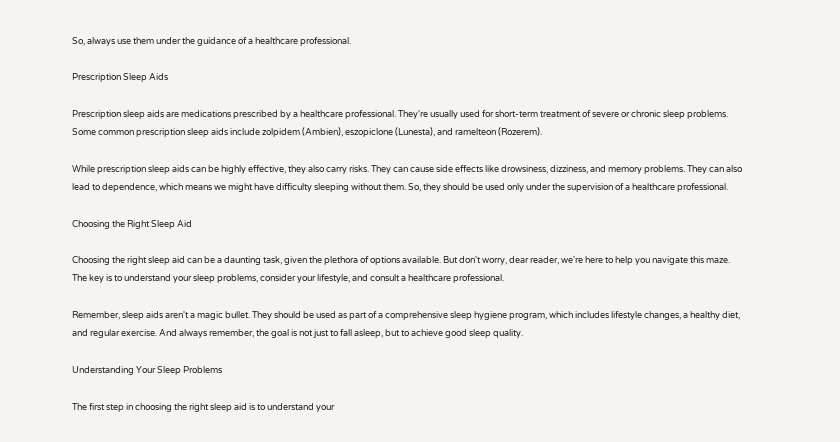So, always use them under the guidance of a healthcare professional.

Prescription Sleep Aids

Prescription sleep aids are medications prescribed by a healthcare professional. They're usually used for short-term treatment of severe or chronic sleep problems. Some common prescription sleep aids include zolpidem (Ambien), eszopiclone (Lunesta), and ramelteon (Rozerem).

While prescription sleep aids can be highly effective, they also carry risks. They can cause side effects like drowsiness, dizziness, and memory problems. They can also lead to dependence, which means we might have difficulty sleeping without them. So, they should be used only under the supervision of a healthcare professional.

Choosing the Right Sleep Aid

Choosing the right sleep aid can be a daunting task, given the plethora of options available. But don't worry, dear reader, we're here to help you navigate this maze. The key is to understand your sleep problems, consider your lifestyle, and consult a healthcare professional.

Remember, sleep aids aren't a magic bullet. They should be used as part of a comprehensive sleep hygiene program, which includes lifestyle changes, a healthy diet, and regular exercise. And always remember, the goal is not just to fall asleep, but to achieve good sleep quality.

Understanding Your Sleep Problems

The first step in choosing the right sleep aid is to understand your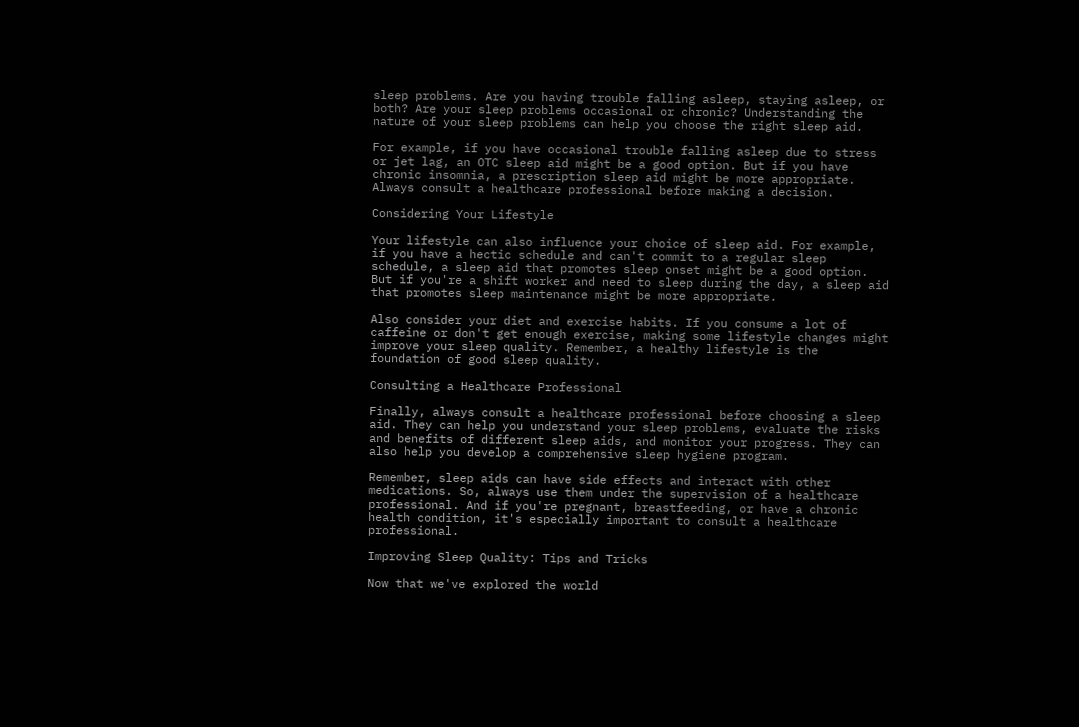sleep problems. Are you having trouble falling asleep, staying asleep, or both? Are your sleep problems occasional or chronic? Understanding the nature of your sleep problems can help you choose the right sleep aid.

For example, if you have occasional trouble falling asleep due to stress or jet lag, an OTC sleep aid might be a good option. But if you have chronic insomnia, a prescription sleep aid might be more appropriate. Always consult a healthcare professional before making a decision.

Considering Your Lifestyle

Your lifestyle can also influence your choice of sleep aid. For example, if you have a hectic schedule and can't commit to a regular sleep schedule, a sleep aid that promotes sleep onset might be a good option. But if you're a shift worker and need to sleep during the day, a sleep aid that promotes sleep maintenance might be more appropriate.

Also consider your diet and exercise habits. If you consume a lot of caffeine or don't get enough exercise, making some lifestyle changes might improve your sleep quality. Remember, a healthy lifestyle is the foundation of good sleep quality.

Consulting a Healthcare Professional

Finally, always consult a healthcare professional before choosing a sleep aid. They can help you understand your sleep problems, evaluate the risks and benefits of different sleep aids, and monitor your progress. They can also help you develop a comprehensive sleep hygiene program.

Remember, sleep aids can have side effects and interact with other medications. So, always use them under the supervision of a healthcare professional. And if you're pregnant, breastfeeding, or have a chronic health condition, it's especially important to consult a healthcare professional.

Improving Sleep Quality: Tips and Tricks

Now that we've explored the world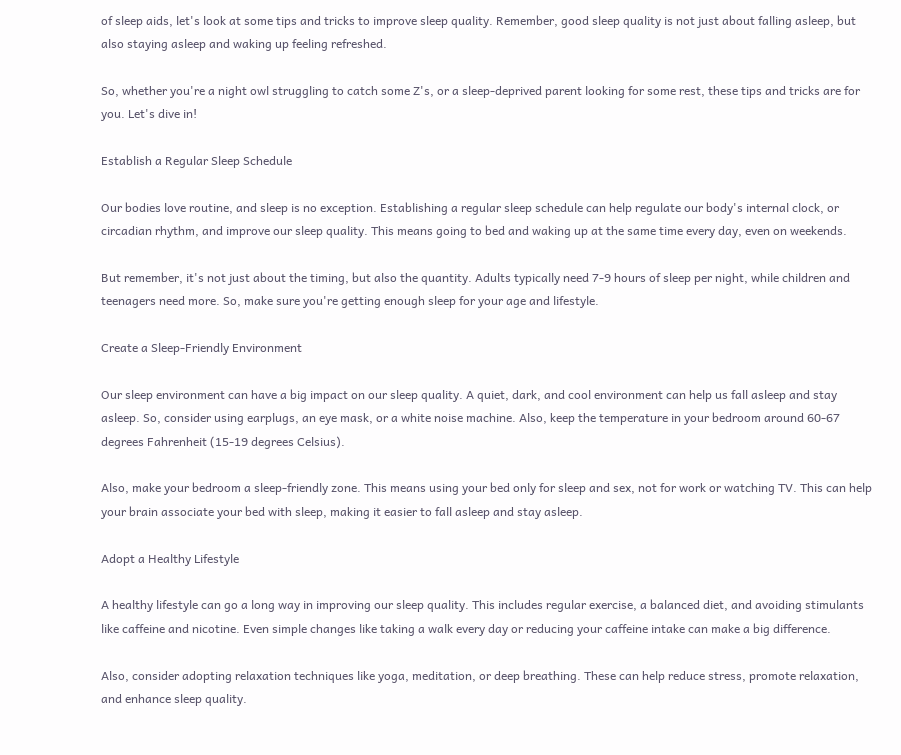of sleep aids, let's look at some tips and tricks to improve sleep quality. Remember, good sleep quality is not just about falling asleep, but also staying asleep and waking up feeling refreshed.

So, whether you're a night owl struggling to catch some Z's, or a sleep-deprived parent looking for some rest, these tips and tricks are for you. Let's dive in!

Establish a Regular Sleep Schedule

Our bodies love routine, and sleep is no exception. Establishing a regular sleep schedule can help regulate our body's internal clock, or circadian rhythm, and improve our sleep quality. This means going to bed and waking up at the same time every day, even on weekends.

But remember, it's not just about the timing, but also the quantity. Adults typically need 7-9 hours of sleep per night, while children and teenagers need more. So, make sure you're getting enough sleep for your age and lifestyle.

Create a Sleep-Friendly Environment

Our sleep environment can have a big impact on our sleep quality. A quiet, dark, and cool environment can help us fall asleep and stay asleep. So, consider using earplugs, an eye mask, or a white noise machine. Also, keep the temperature in your bedroom around 60-67 degrees Fahrenheit (15-19 degrees Celsius).

Also, make your bedroom a sleep-friendly zone. This means using your bed only for sleep and sex, not for work or watching TV. This can help your brain associate your bed with sleep, making it easier to fall asleep and stay asleep.

Adopt a Healthy Lifestyle

A healthy lifestyle can go a long way in improving our sleep quality. This includes regular exercise, a balanced diet, and avoiding stimulants like caffeine and nicotine. Even simple changes like taking a walk every day or reducing your caffeine intake can make a big difference.

Also, consider adopting relaxation techniques like yoga, meditation, or deep breathing. These can help reduce stress, promote relaxation, and enhance sleep quality.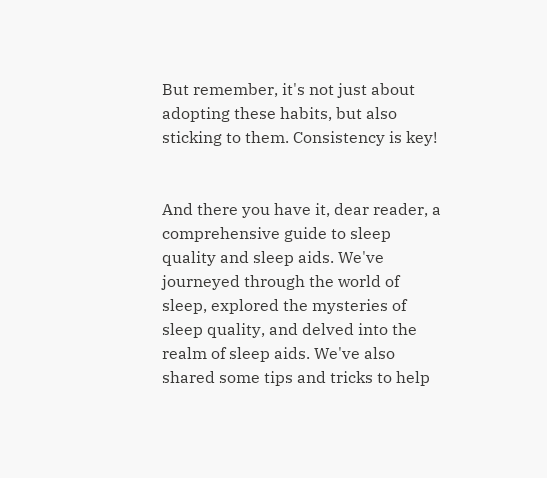But remember, it's not just about adopting these habits, but also sticking to them. Consistency is key!


And there you have it, dear reader, a comprehensive guide to sleep quality and sleep aids. We've journeyed through the world of sleep, explored the mysteries of sleep quality, and delved into the realm of sleep aids. We've also shared some tips and tricks to help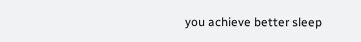you achieve better sleep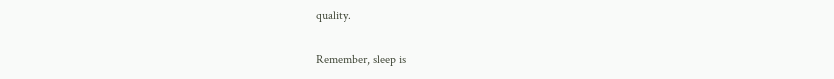quality.

Remember, sleep is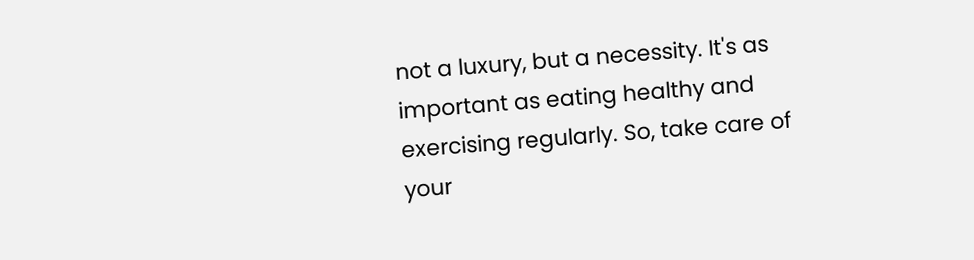not a luxury, but a necessity. It's as important as eating healthy and exercising regularly. So, take care of your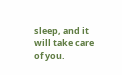sleep, and it will take care of you.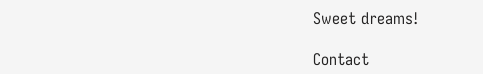Sweet dreams!

Contact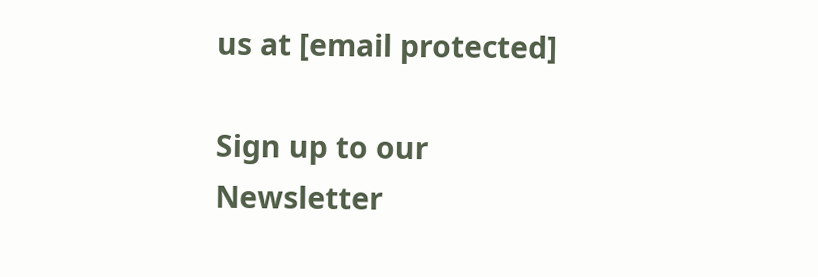us at [email protected]

Sign up to our Newsletter